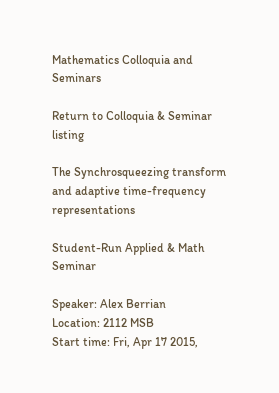Mathematics Colloquia and Seminars

Return to Colloquia & Seminar listing

The Synchrosqueezing transform and adaptive time-frequency representations

Student-Run Applied & Math Seminar

Speaker: Alex Berrian
Location: 2112 MSB
Start time: Fri, Apr 17 2015,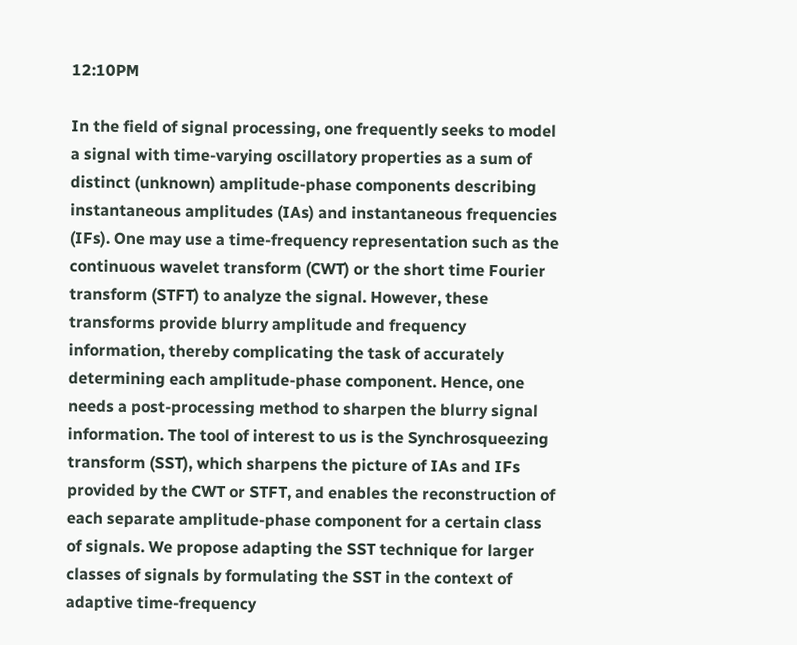12:10PM

In the field of signal processing, one frequently seeks to model a signal with time-varying oscillatory properties as a sum of distinct (unknown) amplitude-phase components describing instantaneous amplitudes (IAs) and instantaneous frequencies (IFs). One may use a time-frequency representation such as the continuous wavelet transform (CWT) or the short time Fourier transform (STFT) to analyze the signal. However, these transforms provide blurry amplitude and frequency information, thereby complicating the task of accurately determining each amplitude-phase component. Hence, one needs a post-processing method to sharpen the blurry signal information. The tool of interest to us is the Synchrosqueezing transform (SST), which sharpens the picture of IAs and IFs provided by the CWT or STFT, and enables the reconstruction of each separate amplitude-phase component for a certain class of signals. We propose adapting the SST technique for larger classes of signals by formulating the SST in the context of adaptive time-frequency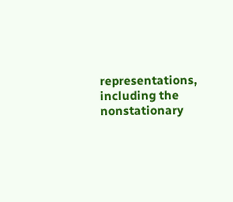representations, including the nonstationary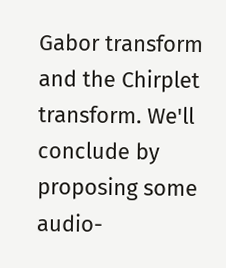Gabor transform and the Chirplet transform. We'll conclude by proposing some audio-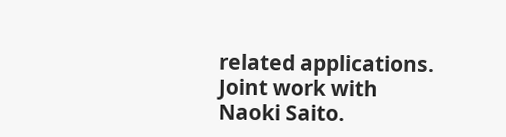related applications. Joint work with Naoki Saito.